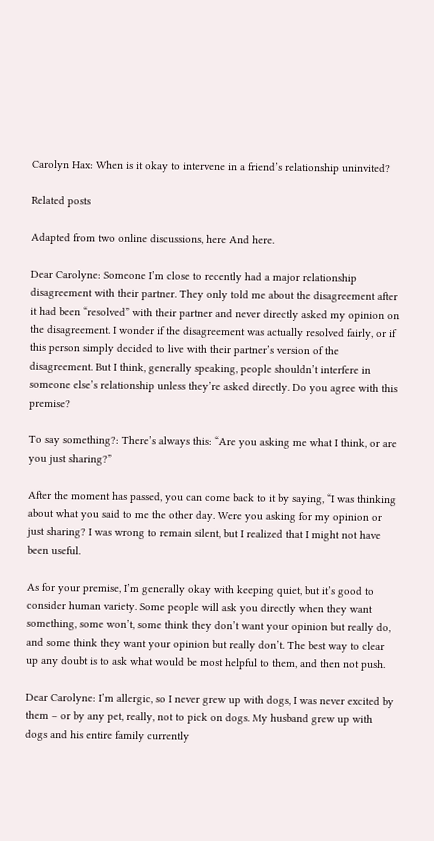Carolyn Hax: When is it okay to intervene in a friend’s relationship uninvited?

Related posts

Adapted from two online discussions, here And here.

Dear Carolyne: Someone I’m close to recently had a major relationship disagreement with their partner. They only told me about the disagreement after it had been “resolved” with their partner and never directly asked my opinion on the disagreement. I wonder if the disagreement was actually resolved fairly, or if this person simply decided to live with their partner’s version of the disagreement. But I think, generally speaking, people shouldn’t interfere in someone else’s relationship unless they’re asked directly. Do you agree with this premise?

To say something?: There’s always this: “Are you asking me what I think, or are you just sharing?”

After the moment has passed, you can come back to it by saying, “I was thinking about what you said to me the other day. Were you asking for my opinion or just sharing? I was wrong to remain silent, but I realized that I might not have been useful.

As for your premise, I’m generally okay with keeping quiet, but it’s good to consider human variety. Some people will ask you directly when they want something, some won’t, some think they don’t want your opinion but really do, and some think they want your opinion but really don’t. The best way to clear up any doubt is to ask what would be most helpful to them, and then not push.

Dear Carolyne: I’m allergic, so I never grew up with dogs, I was never excited by them – or by any pet, really, not to pick on dogs. My husband grew up with dogs and his entire family currently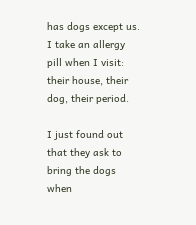has dogs except us. I take an allergy pill when I visit: their house, their dog, their period.

I just found out that they ask to bring the dogs when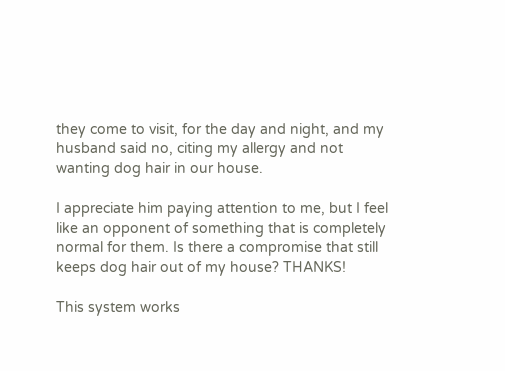they come to visit, for the day and night, and my husband said no, citing my allergy and not wanting dog hair in our house.

I appreciate him paying attention to me, but I feel like an opponent of something that is completely normal for them. Is there a compromise that still keeps dog hair out of my house? THANKS!

This system works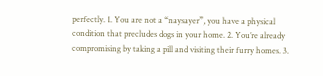perfectly. 1. You are not a “naysayer”, you have a physical condition that precludes dogs in your home. 2. You’re already compromising by taking a pill and visiting their furry homes. 3.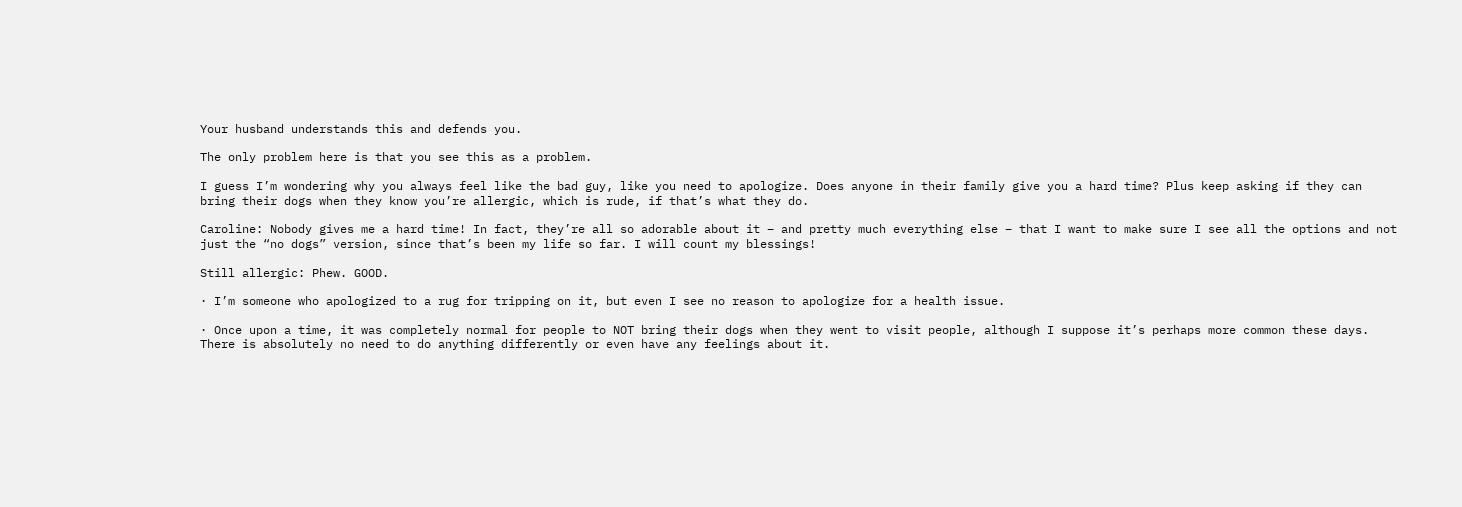Your husband understands this and defends you.

The only problem here is that you see this as a problem.

I guess I’m wondering why you always feel like the bad guy, like you need to apologize. Does anyone in their family give you a hard time? Plus keep asking if they can bring their dogs when they know you’re allergic, which is rude, if that’s what they do.

Caroline: Nobody gives me a hard time! In fact, they’re all so adorable about it – and pretty much everything else – that I want to make sure I see all the options and not just the “no dogs” version, since that’s been my life so far. I will count my blessings!

Still allergic: Phew. GOOD.

· I’m someone who apologized to a rug for tripping on it, but even I see no reason to apologize for a health issue.

· Once upon a time, it was completely normal for people to NOT bring their dogs when they went to visit people, although I suppose it’s perhaps more common these days. There is absolutely no need to do anything differently or even have any feelings about it.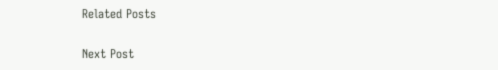Related Posts

Next Post